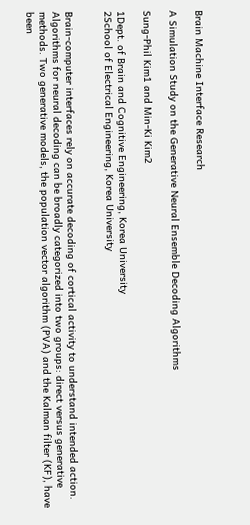Brain Machine Interface Research

A Simulation Study on the Generative Neural Ensemble Decoding Algorithms

Sung-Phil Kim1 and Min-Ki Kim2

1Dept. of Brain and Cognitive Engineering, Korea University
2School of Electrical Engineering, Korea University


Brain-computer interfaces rely on accurate decoding of cortical activity to understand intended action. Algorithms for neural decoding can be broadly categorized into two groups: direct versus generative methods. Two generative models, the population vector algorithm (PVA) and the Kalman filter (KF), have been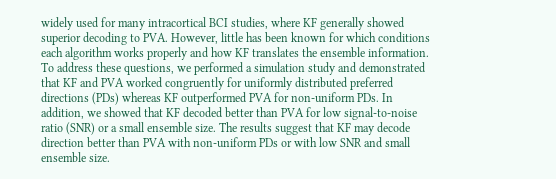widely used for many intracortical BCI studies, where KF generally showed superior decoding to PVA. However, little has been known for which conditions each algorithm works properly and how KF translates the ensemble information. To address these questions, we performed a simulation study and demonstrated that KF and PVA worked congruently for uniformly distributed preferred directions (PDs) whereas KF outperformed PVA for non-uniform PDs. In addition, we showed that KF decoded better than PVA for low signal-to-noise ratio (SNR) or a small ensemble size. The results suggest that KF may decode direction better than PVA with non-uniform PDs or with low SNR and small ensemble size.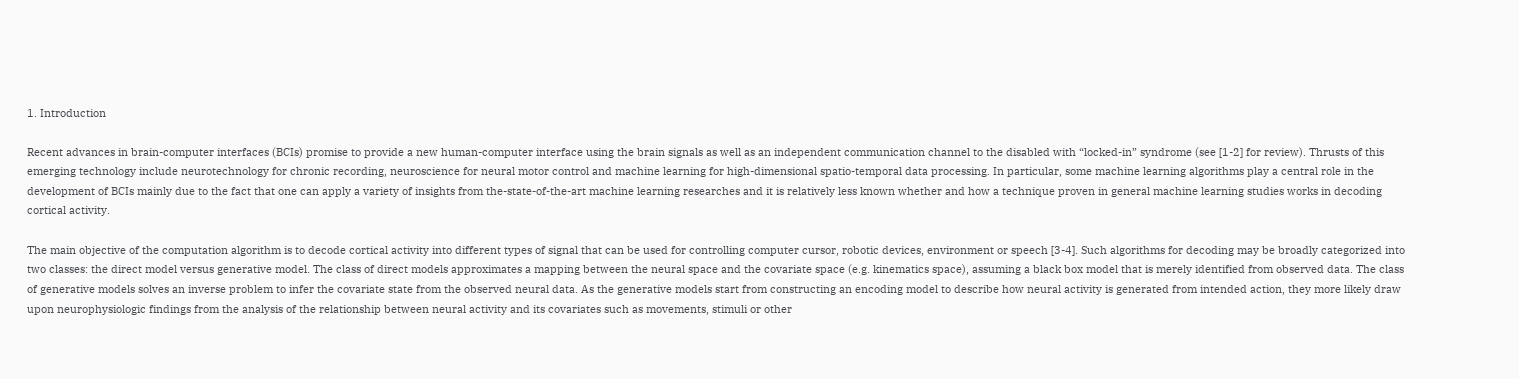1. Introduction

Recent advances in brain-computer interfaces (BCIs) promise to provide a new human-computer interface using the brain signals as well as an independent communication channel to the disabled with “locked-in” syndrome (see [1-2] for review). Thrusts of this emerging technology include neurotechnology for chronic recording, neuroscience for neural motor control and machine learning for high-dimensional spatio-temporal data processing. In particular, some machine learning algorithms play a central role in the development of BCIs mainly due to the fact that one can apply a variety of insights from the-state-of-the-art machine learning researches and it is relatively less known whether and how a technique proven in general machine learning studies works in decoding cortical activity.

The main objective of the computation algorithm is to decode cortical activity into different types of signal that can be used for controlling computer cursor, robotic devices, environment or speech [3-4]. Such algorithms for decoding may be broadly categorized into two classes: the direct model versus generative model. The class of direct models approximates a mapping between the neural space and the covariate space (e.g. kinematics space), assuming a black box model that is merely identified from observed data. The class of generative models solves an inverse problem to infer the covariate state from the observed neural data. As the generative models start from constructing an encoding model to describe how neural activity is generated from intended action, they more likely draw upon neurophysiologic findings from the analysis of the relationship between neural activity and its covariates such as movements, stimuli or other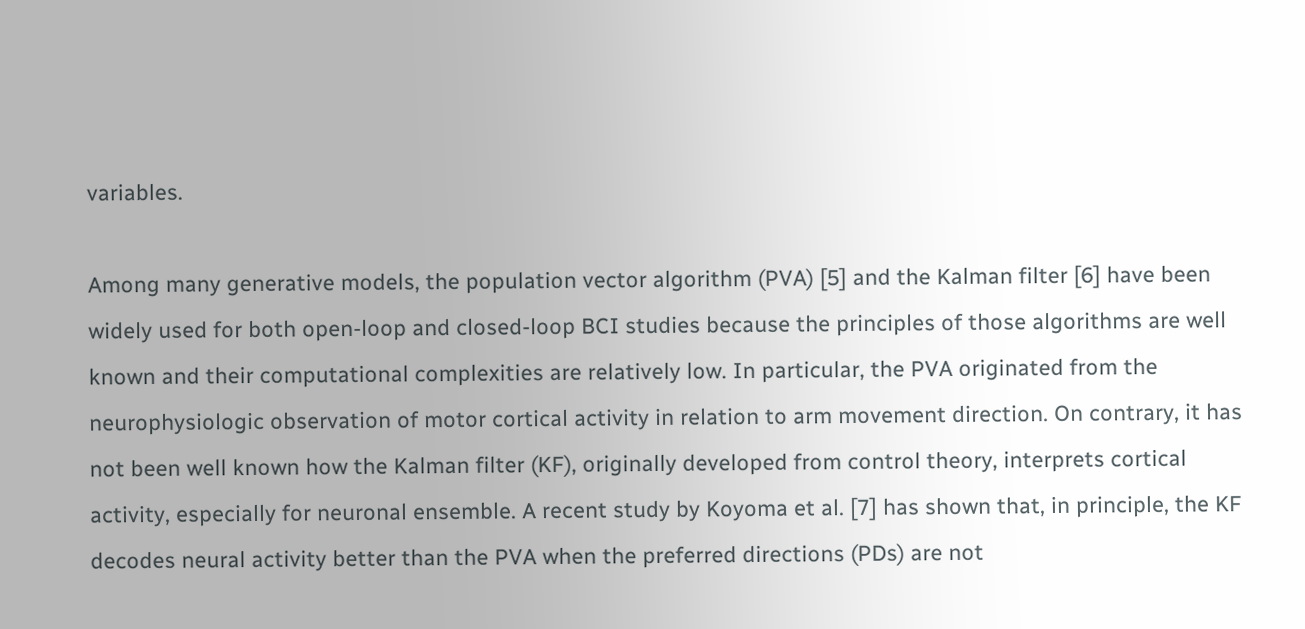variables.

Among many generative models, the population vector algorithm (PVA) [5] and the Kalman filter [6] have been widely used for both open-loop and closed-loop BCI studies because the principles of those algorithms are well known and their computational complexities are relatively low. In particular, the PVA originated from the neurophysiologic observation of motor cortical activity in relation to arm movement direction. On contrary, it has not been well known how the Kalman filter (KF), originally developed from control theory, interprets cortical activity, especially for neuronal ensemble. A recent study by Koyoma et al. [7] has shown that, in principle, the KF decodes neural activity better than the PVA when the preferred directions (PDs) are not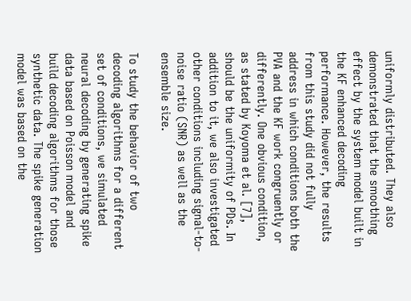uniformly distributed. They also demonstrated that the smoothing effect by the system model built in the KF enhanced decoding performance. However, the results from this study did not fully address in which conditions both the PVA and the KF work congruently or differently. One obvious condition, as stated by Koyoma et al. [7], should be the uniformity of PDs. In addition to it, we also investigated other conditions including signal-to-noise ratio (SNR) as well as the ensemble size.

To study the behavior of two decoding algorithms for a different set of conditions, we simulated neural decoding by generating spike data based on Poisson model and build decoding algorithms for those synthetic data. The spike generation model was based on the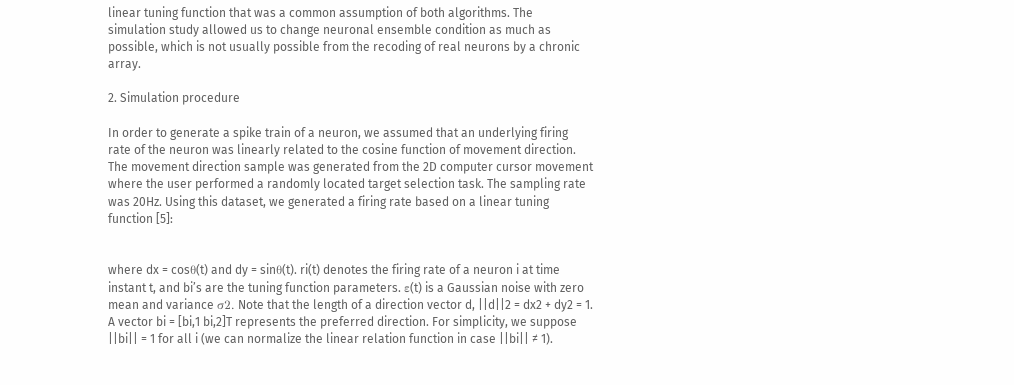linear tuning function that was a common assumption of both algorithms. The simulation study allowed us to change neuronal ensemble condition as much as possible, which is not usually possible from the recoding of real neurons by a chronic array.

2. Simulation procedure

In order to generate a spike train of a neuron, we assumed that an underlying firing rate of the neuron was linearly related to the cosine function of movement direction. The movement direction sample was generated from the 2D computer cursor movement where the user performed a randomly located target selection task. The sampling rate was 20Hz. Using this dataset, we generated a firing rate based on a linear tuning function [5]:


where dx = cosθ(t) and dy = sinθ(t). ri(t) denotes the firing rate of a neuron i at time instant t, and bi’s are the tuning function parameters. ε(t) is a Gaussian noise with zero mean and variance σ2. Note that the length of a direction vector d, ||d||2 = dx2 + dy2 = 1. A vector bi = [bi,1 bi,2]T represents the preferred direction. For simplicity, we suppose ||bi|| = 1 for all i (we can normalize the linear relation function in case ||bi|| ≠ 1).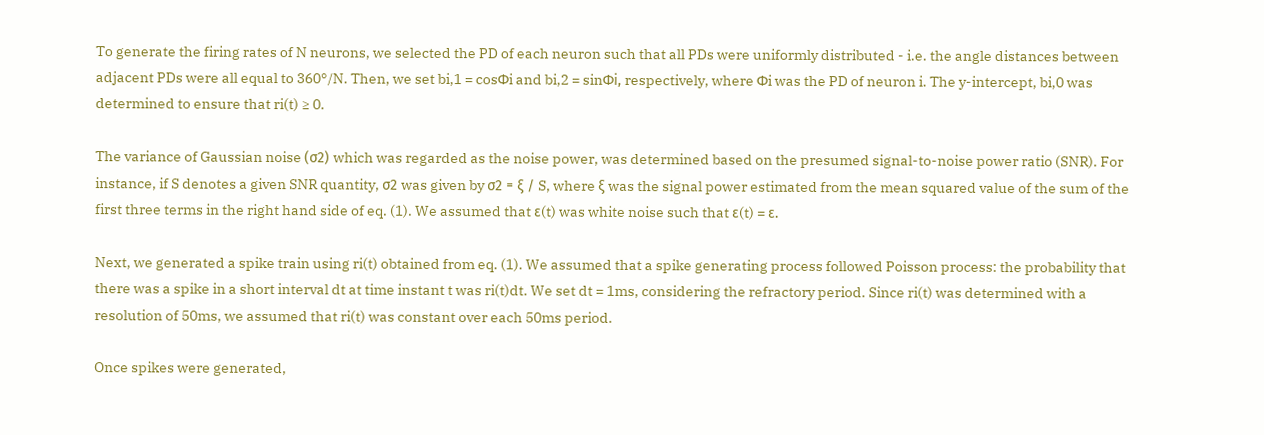To generate the firing rates of N neurons, we selected the PD of each neuron such that all PDs were uniformly distributed - i.e. the angle distances between adjacent PDs were all equal to 360°/N. Then, we set bi,1 = cosΦi and bi,2 = sinΦi, respectively, where Φi was the PD of neuron i. The y-intercept, bi,0 was determined to ensure that ri(t) ≥ 0.

The variance of Gaussian noise (σ2) which was regarded as the noise power, was determined based on the presumed signal-to-noise power ratio (SNR). For instance, if S denotes a given SNR quantity, σ2 was given by σ2 = ξ / S, where ξ was the signal power estimated from the mean squared value of the sum of the first three terms in the right hand side of eq. (1). We assumed that ε(t) was white noise such that ε(t) = ε.

Next, we generated a spike train using ri(t) obtained from eq. (1). We assumed that a spike generating process followed Poisson process: the probability that there was a spike in a short interval dt at time instant t was ri(t)dt. We set dt = 1ms, considering the refractory period. Since ri(t) was determined with a resolution of 50ms, we assumed that ri(t) was constant over each 50ms period.

Once spikes were generated,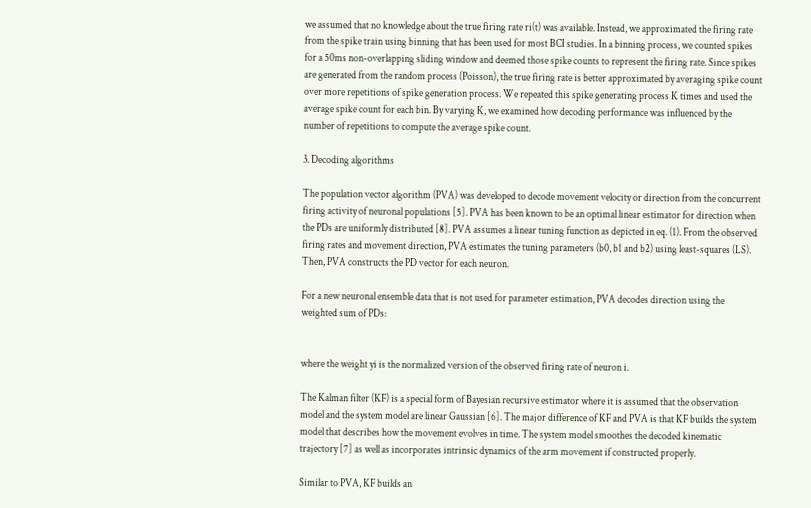we assumed that no knowledge about the true firing rate ri(t) was available. Instead, we approximated the firing rate from the spike train using binning that has been used for most BCI studies. In a binning process, we counted spikes for a 50ms non-overlapping sliding window and deemed those spike counts to represent the firing rate. Since spikes are generated from the random process (Poisson), the true firing rate is better approximated by averaging spike count over more repetitions of spike generation process. We repeated this spike generating process K times and used the average spike count for each bin. By varying K, we examined how decoding performance was influenced by the number of repetitions to compute the average spike count.

3. Decoding algorithms

The population vector algorithm (PVA) was developed to decode movement velocity or direction from the concurrent firing activity of neuronal populations [5]. PVA has been known to be an optimal linear estimator for direction when the PDs are uniformly distributed [8]. PVA assumes a linear tuning function as depicted in eq. (1). From the observed firing rates and movement direction, PVA estimates the tuning parameters (b0, b1 and b2) using least-squares (LS). Then, PVA constructs the PD vector for each neuron.

For a new neuronal ensemble data that is not used for parameter estimation, PVA decodes direction using the weighted sum of PDs:


where the weight yi is the normalized version of the observed firing rate of neuron i.

The Kalman filter (KF) is a special form of Bayesian recursive estimator where it is assumed that the observation model and the system model are linear Gaussian [6]. The major difference of KF and PVA is that KF builds the system model that describes how the movement evolves in time. The system model smoothes the decoded kinematic trajectory [7] as well as incorporates intrinsic dynamics of the arm movement if constructed properly.

Similar to PVA, KF builds an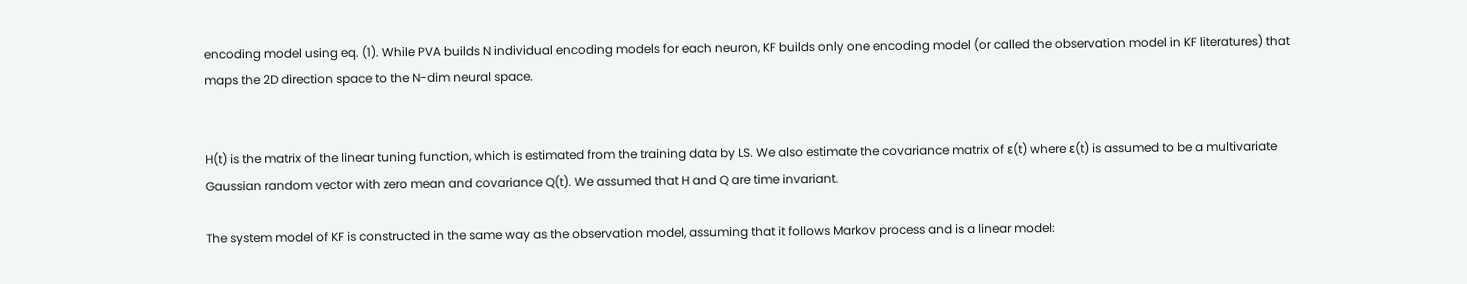encoding model using eq. (1). While PVA builds N individual encoding models for each neuron, KF builds only one encoding model (or called the observation model in KF literatures) that maps the 2D direction space to the N-dim neural space.


H(t) is the matrix of the linear tuning function, which is estimated from the training data by LS. We also estimate the covariance matrix of ε(t) where ε(t) is assumed to be a multivariate Gaussian random vector with zero mean and covariance Q(t). We assumed that H and Q are time invariant.

The system model of KF is constructed in the same way as the observation model, assuming that it follows Markov process and is a linear model: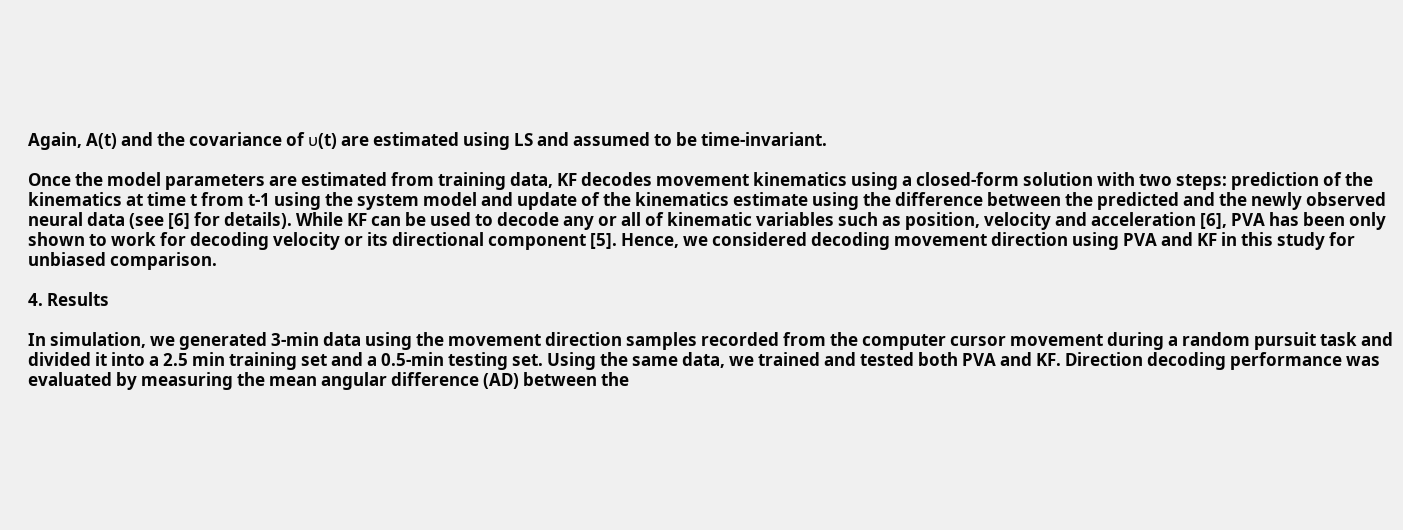Again, A(t) and the covariance of υ(t) are estimated using LS and assumed to be time-invariant.

Once the model parameters are estimated from training data, KF decodes movement kinematics using a closed-form solution with two steps: prediction of the kinematics at time t from t-1 using the system model and update of the kinematics estimate using the difference between the predicted and the newly observed neural data (see [6] for details). While KF can be used to decode any or all of kinematic variables such as position, velocity and acceleration [6], PVA has been only shown to work for decoding velocity or its directional component [5]. Hence, we considered decoding movement direction using PVA and KF in this study for unbiased comparison.

4. Results

In simulation, we generated 3-min data using the movement direction samples recorded from the computer cursor movement during a random pursuit task and divided it into a 2.5 min training set and a 0.5-min testing set. Using the same data, we trained and tested both PVA and KF. Direction decoding performance was evaluated by measuring the mean angular difference (AD) between the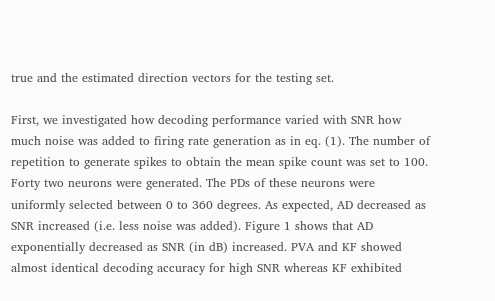true and the estimated direction vectors for the testing set.

First, we investigated how decoding performance varied with SNR how much noise was added to firing rate generation as in eq. (1). The number of repetition to generate spikes to obtain the mean spike count was set to 100. Forty two neurons were generated. The PDs of these neurons were uniformly selected between 0 to 360 degrees. As expected, AD decreased as SNR increased (i.e. less noise was added). Figure 1 shows that AD exponentially decreased as SNR (in dB) increased. PVA and KF showed almost identical decoding accuracy for high SNR whereas KF exhibited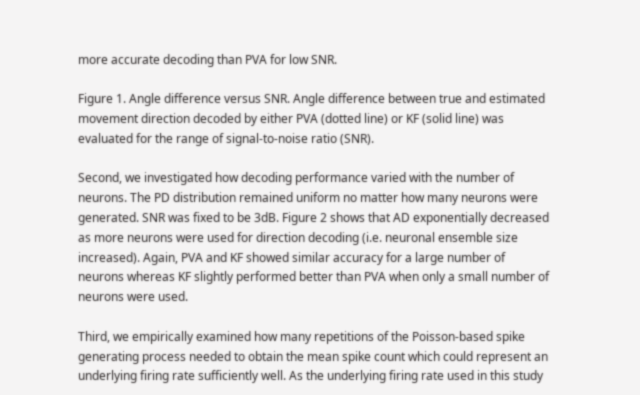more accurate decoding than PVA for low SNR.

Figure 1. Angle difference versus SNR. Angle difference between true and estimated movement direction decoded by either PVA (dotted line) or KF (solid line) was evaluated for the range of signal-to-noise ratio (SNR).

Second, we investigated how decoding performance varied with the number of neurons. The PD distribution remained uniform no matter how many neurons were generated. SNR was fixed to be 3dB. Figure 2 shows that AD exponentially decreased as more neurons were used for direction decoding (i.e. neuronal ensemble size increased). Again, PVA and KF showed similar accuracy for a large number of neurons whereas KF slightly performed better than PVA when only a small number of neurons were used.

Third, we empirically examined how many repetitions of the Poisson-based spike generating process needed to obtain the mean spike count which could represent an underlying firing rate sufficiently well. As the underlying firing rate used in this study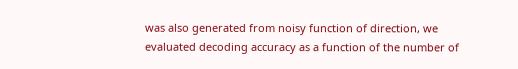was also generated from noisy function of direction, we evaluated decoding accuracy as a function of the number of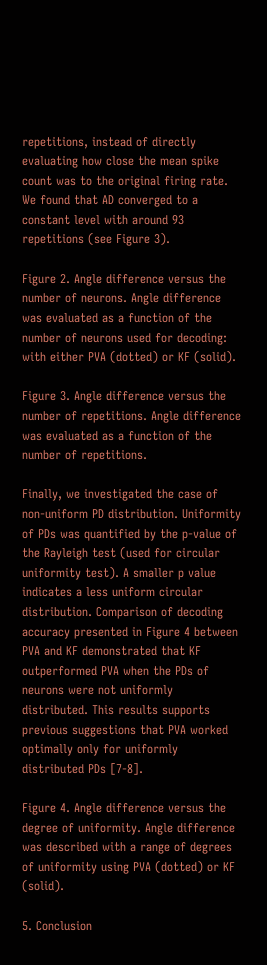repetitions, instead of directly evaluating how close the mean spike count was to the original firing rate. We found that AD converged to a constant level with around 93 repetitions (see Figure 3).

Figure 2. Angle difference versus the number of neurons. Angle difference was evaluated as a function of the number of neurons used for decoding: with either PVA (dotted) or KF (solid).

Figure 3. Angle difference versus the number of repetitions. Angle difference was evaluated as a function of the number of repetitions.

Finally, we investigated the case of non-uniform PD distribution. Uniformity of PDs was quantified by the p-value of the Rayleigh test (used for circular uniformity test). A smaller p value indicates a less uniform circular distribution. Comparison of decoding accuracy presented in Figure 4 between PVA and KF demonstrated that KF outperformed PVA when the PDs of neurons were not uniformly distributed. This results supports previous suggestions that PVA worked optimally only for uniformly distributed PDs [7-8].

Figure 4. Angle difference versus the degree of uniformity. Angle difference was described with a range of degrees of uniformity using PVA (dotted) or KF (solid).

5. Conclusion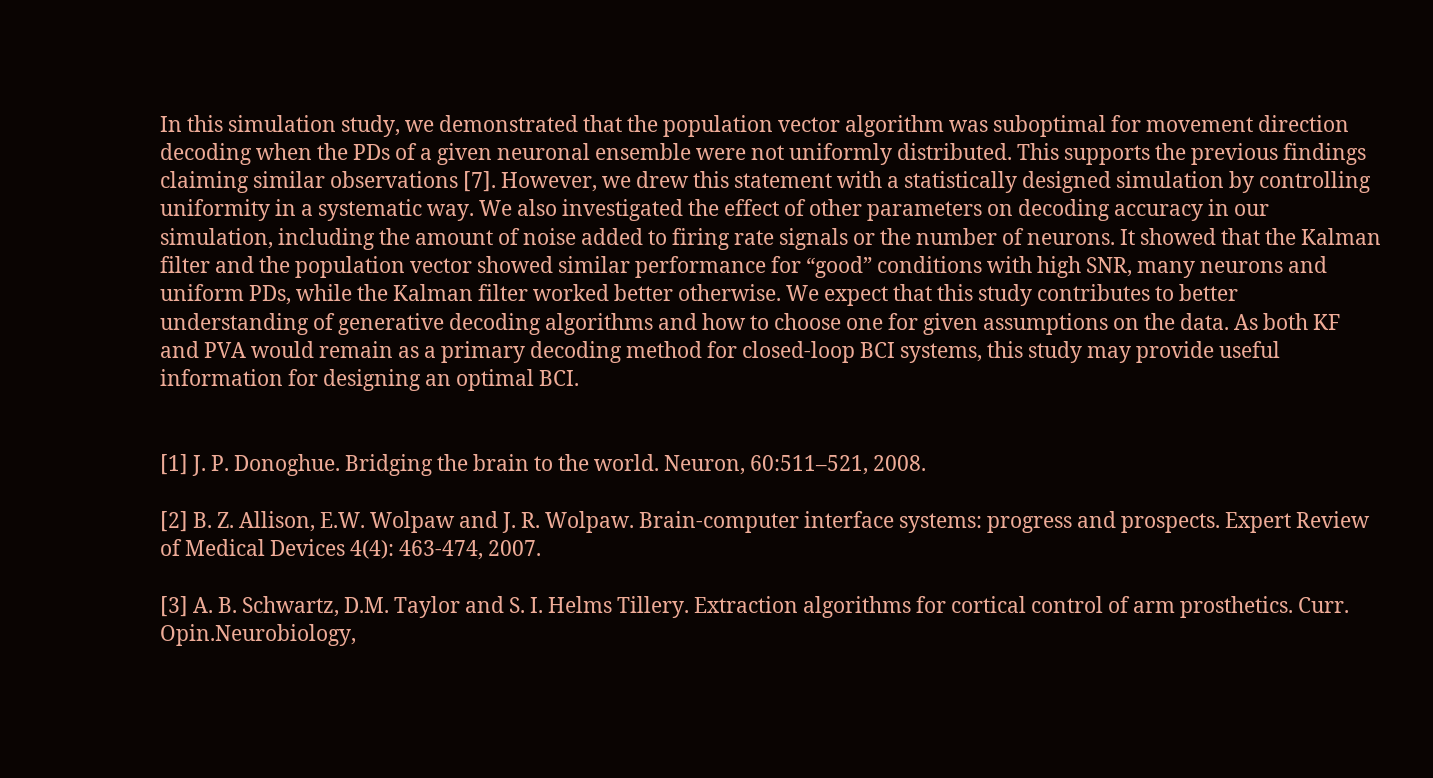In this simulation study, we demonstrated that the population vector algorithm was suboptimal for movement direction decoding when the PDs of a given neuronal ensemble were not uniformly distributed. This supports the previous findings claiming similar observations [7]. However, we drew this statement with a statistically designed simulation by controlling uniformity in a systematic way. We also investigated the effect of other parameters on decoding accuracy in our simulation, including the amount of noise added to firing rate signals or the number of neurons. It showed that the Kalman filter and the population vector showed similar performance for “good” conditions with high SNR, many neurons and uniform PDs, while the Kalman filter worked better otherwise. We expect that this study contributes to better understanding of generative decoding algorithms and how to choose one for given assumptions on the data. As both KF and PVA would remain as a primary decoding method for closed-loop BCI systems, this study may provide useful information for designing an optimal BCI.


[1] J. P. Donoghue. Bridging the brain to the world. Neuron, 60:511–521, 2008.

[2] B. Z. Allison, E.W. Wolpaw and J. R. Wolpaw. Brain-computer interface systems: progress and prospects. Expert Review of Medical Devices 4(4): 463-474, 2007.

[3] A. B. Schwartz, D.M. Taylor and S. I. Helms Tillery. Extraction algorithms for cortical control of arm prosthetics. Curr. Opin.Neurobiology,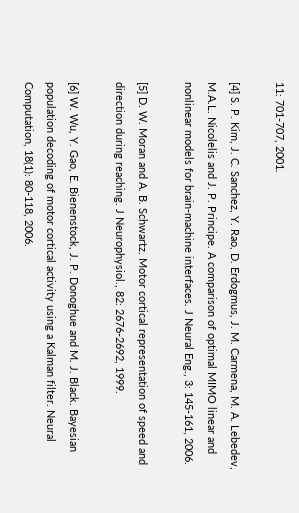11: 701-707, 2001.

[4] S. P. Kim, J. C. Sanchez, Y. Rao, D. Erdogmus, J. M. Carmena, M. A. Lebedev, M.A.L. Nicolelis and J. P. Principe. A comparison of optimal MIMO linear and nonlinear models for brain-machine interfaces. J Neural Eng., 3: 145-161, 2006.

[5] D. W. Moran and A. B. Schwartz. Motor cortical representation of speed and direction during reaching. J Neurophysiol., 82: 2676-2692, 1999.

[6] W. Wu, Y. Gao, E. Bienenstock, J. P. Donoghue and M. J. Black. Bayesian population decoding of motor cortical activity using a Kalman filter. Neural Computation, 18(1): 80-118, 2006.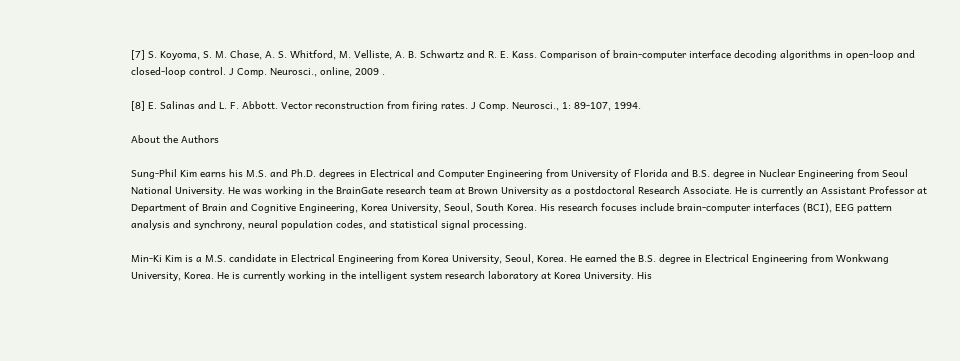[7] S. Koyoma, S. M. Chase, A. S. Whitford, M. Velliste, A. B. Schwartz and R. E. Kass. Comparison of brain-computer interface decoding algorithms in open-loop and closed-loop control. J Comp. Neurosci., online, 2009 .

[8] E. Salinas and L. F. Abbott. Vector reconstruction from firing rates. J Comp. Neurosci., 1: 89-107, 1994.

About the Authors

Sung-Phil Kim earns his M.S. and Ph.D. degrees in Electrical and Computer Engineering from University of Florida and B.S. degree in Nuclear Engineering from Seoul National University. He was working in the BrainGate research team at Brown University as a postdoctoral Research Associate. He is currently an Assistant Professor at Department of Brain and Cognitive Engineering, Korea University, Seoul, South Korea. His research focuses include brain-computer interfaces (BCI), EEG pattern analysis and synchrony, neural population codes, and statistical signal processing.

Min-Ki Kim is a M.S. candidate in Electrical Engineering from Korea University, Seoul, Korea. He earned the B.S. degree in Electrical Engineering from Wonkwang University, Korea. He is currently working in the intelligent system research laboratory at Korea University. His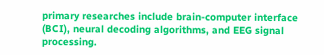primary researches include brain-computer interface (BCI), neural decoding algorithms, and EEG signal processing.